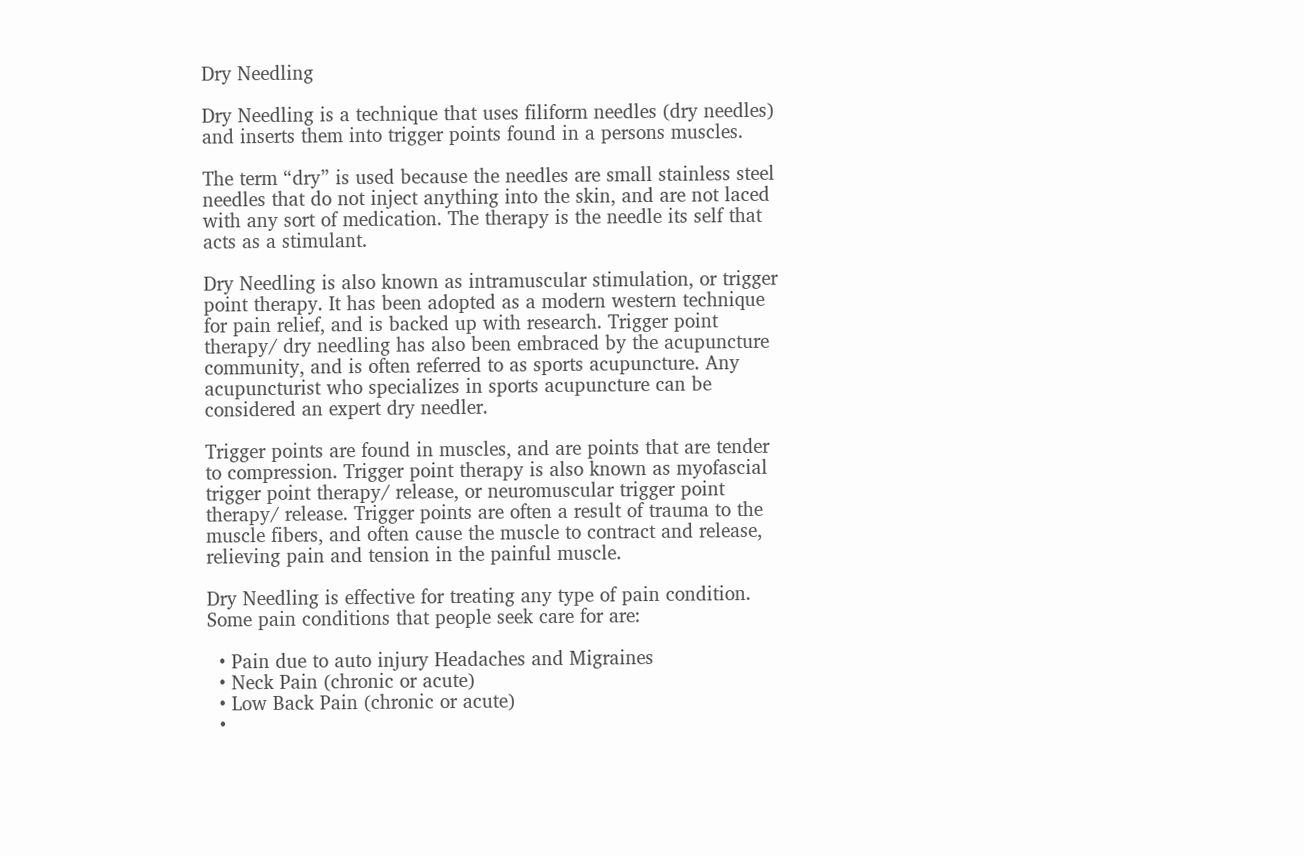Dry Needling

Dry Needling is a technique that uses filiform needles (dry needles) and inserts them into trigger points found in a persons muscles.

The term “dry” is used because the needles are small stainless steel needles that do not inject anything into the skin, and are not laced with any sort of medication. The therapy is the needle its self that acts as a stimulant.

Dry Needling is also known as intramuscular stimulation, or trigger point therapy. It has been adopted as a modern western technique for pain relief, and is backed up with research. Trigger point therapy/ dry needling has also been embraced by the acupuncture community, and is often referred to as sports acupuncture. Any acupuncturist who specializes in sports acupuncture can be considered an expert dry needler.

Trigger points are found in muscles, and are points that are tender to compression. Trigger point therapy is also known as myofascial trigger point therapy/ release, or neuromuscular trigger point therapy/ release. Trigger points are often a result of trauma to the muscle fibers, and often cause the muscle to contract and release, relieving pain and tension in the painful muscle.

Dry Needling is effective for treating any type of pain condition. Some pain conditions that people seek care for are:

  • Pain due to auto injury Headaches and Migraines
  • Neck Pain (chronic or acute)
  • Low Back Pain (chronic or acute)
  •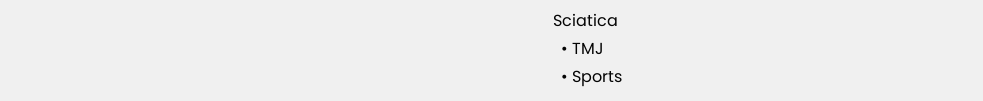Sciatica
  • TMJ
  • Sports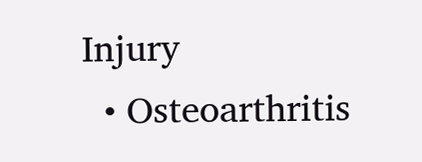Injury
  • Osteoarthritis